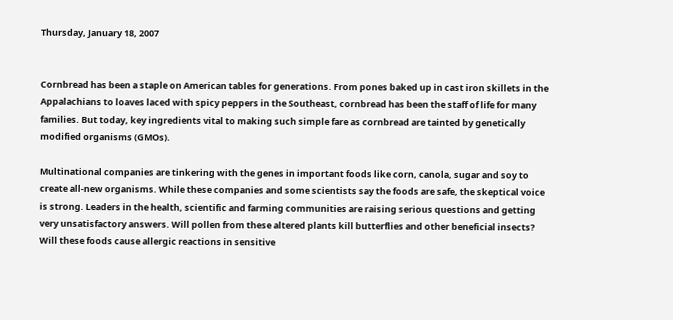Thursday, January 18, 2007


Cornbread has been a staple on American tables for generations. From pones baked up in cast iron skillets in the Appalachians to loaves laced with spicy peppers in the Southeast, cornbread has been the staff of life for many families. But today, key ingredients vital to making such simple fare as cornbread are tainted by genetically modified organisms (GMOs).

Multinational companies are tinkering with the genes in important foods like corn, canola, sugar and soy to create all-new organisms. While these companies and some scientists say the foods are safe, the skeptical voice is strong. Leaders in the health, scientific and farming communities are raising serious questions and getting very unsatisfactory answers. Will pollen from these altered plants kill butterflies and other beneficial insects? Will these foods cause allergic reactions in sensitive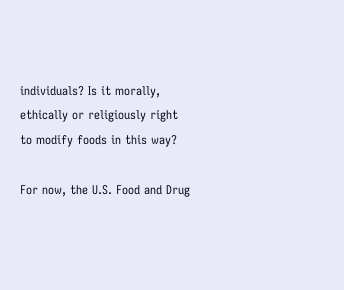individuals? Is it morally, ethically or religiously right to modify foods in this way?

For now, the U.S. Food and Drug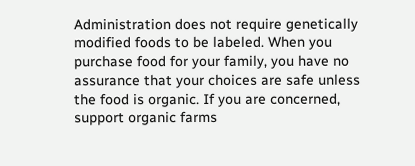Administration does not require genetically modified foods to be labeled. When you purchase food for your family, you have no assurance that your choices are safe unless the food is organic. If you are concerned, support organic farms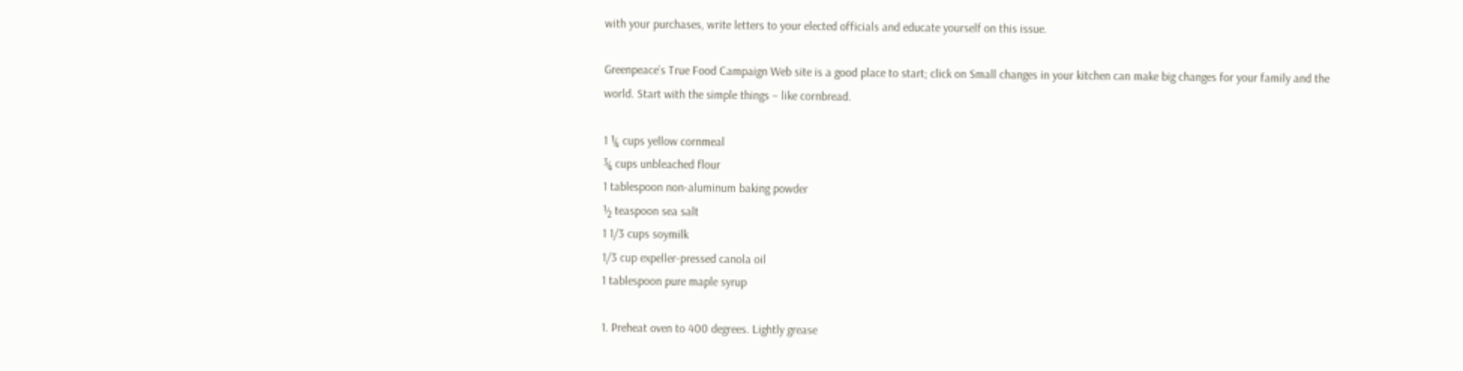with your purchases, write letters to your elected officials and educate yourself on this issue.

Greenpeace’s True Food Campaign Web site is a good place to start; click on Small changes in your kitchen can make big changes for your family and the world. Start with the simple things – like cornbread.

1 ¼ cups yellow cornmeal
¾ cups unbleached flour
1 tablespoon non-aluminum baking powder
½ teaspoon sea salt
1 1/3 cups soymilk
1/3 cup expeller-pressed canola oil
1 tablespoon pure maple syrup

1. Preheat oven to 400 degrees. Lightly grease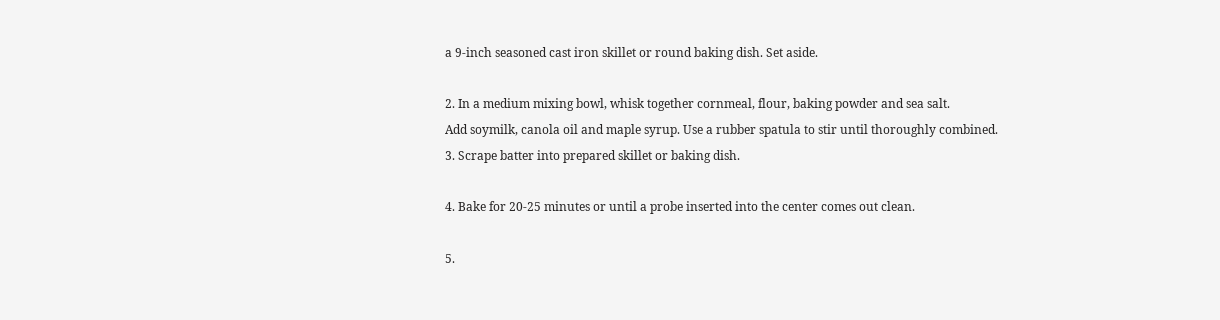a 9-inch seasoned cast iron skillet or round baking dish. Set aside.

2. In a medium mixing bowl, whisk together cornmeal, flour, baking powder and sea salt.
Add soymilk, canola oil and maple syrup. Use a rubber spatula to stir until thoroughly combined.
3. Scrape batter into prepared skillet or baking dish.

4. Bake for 20-25 minutes or until a probe inserted into the center comes out clean.

5.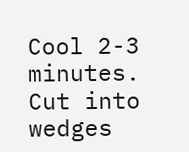Cool 2-3 minutes. Cut into wedges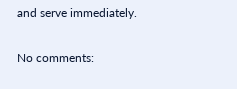and serve immediately.

No comments: